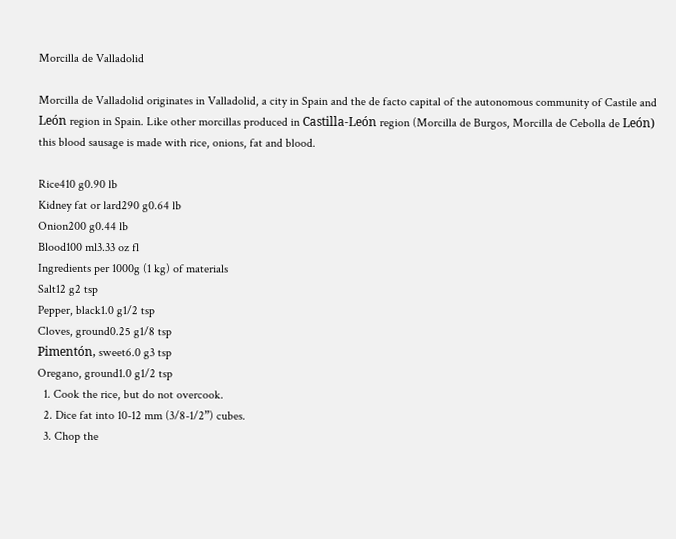Morcilla de Valladolid

Morcilla de Valladolid originates in Valladolid, a city in Spain and the de facto capital of the autonomous community of Castile and León region in Spain. Like other morcillas produced in Castilla-León region (Morcilla de Burgos, Morcilla de Cebolla de León) this blood sausage is made with rice, onions, fat and blood.

Rice410 g0.90 lb
Kidney fat or lard290 g0.64 lb
Onion200 g0.44 lb
Blood100 ml3.33 oz fl
Ingredients per 1000g (1 kg) of materials
Salt12 g2 tsp
Pepper, black1.0 g1/2 tsp
Cloves, ground0.25 g1/8 tsp
Pimentón, sweet6.0 g3 tsp
Oregano, ground1.0 g1/2 tsp
  1. Cook the rice, but do not overcook.
  2. Dice fat into 10-12 mm (3/8-1/2”) cubes.
  3. Chop the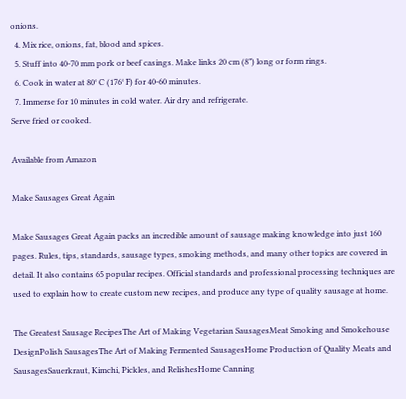onions.
  4. Mix rice, onions, fat, blood and spices.
  5. Stuff into 40-70 mm pork or beef casings. Make links 20 cm (8”) long or form rings.
  6. Cook in water at 80° C (176° F) for 40-60 minutes.
  7. Immerse for 10 minutes in cold water. Air dry and refrigerate.
Serve fried or cooked.

Available from Amazon

Make Sausages Great Again

Make Sausages Great Again packs an incredible amount of sausage making knowledge into just 160 pages. Rules, tips, standards, sausage types, smoking methods, and many other topics are covered in detail. It also contains 65 popular recipes. Official standards and professional processing techniques are used to explain how to create custom new recipes, and produce any type of quality sausage at home.

The Greatest Sausage RecipesThe Art of Making Vegetarian SausagesMeat Smoking and Smokehouse DesignPolish SausagesThe Art of Making Fermented SausagesHome Production of Quality Meats and SausagesSauerkraut, Kimchi, Pickles, and RelishesHome Canning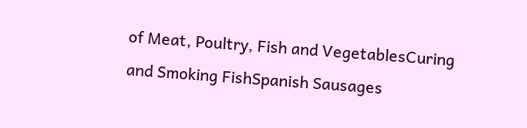of Meat, Poultry, Fish and VegetablesCuring and Smoking FishSpanish Sausages